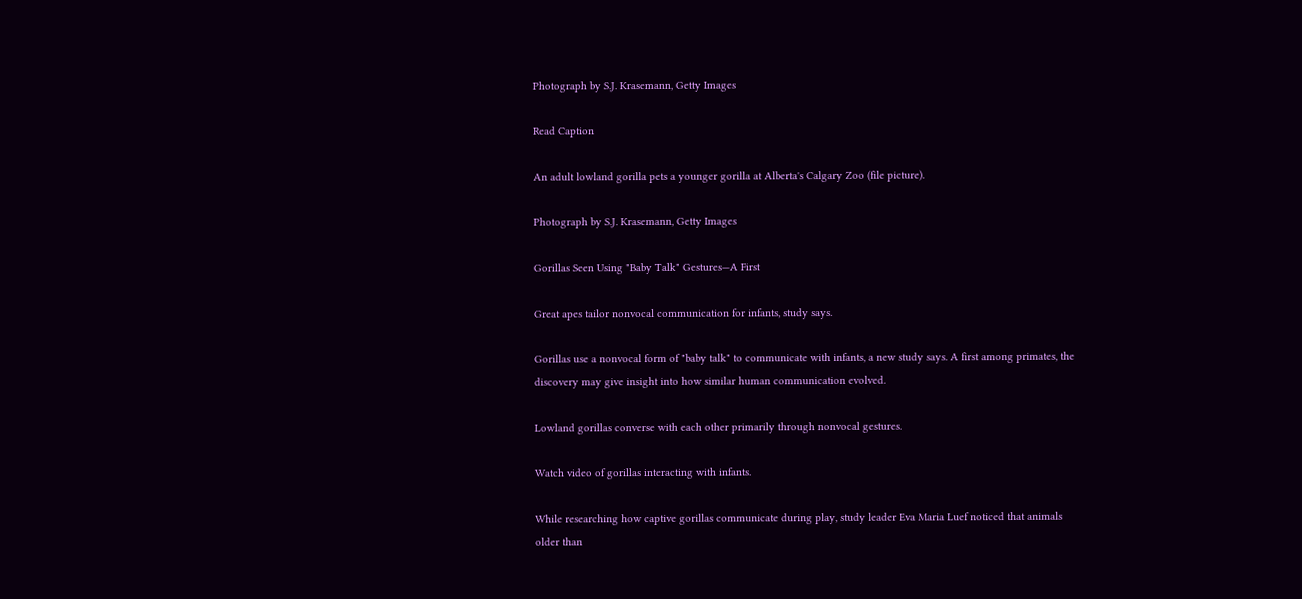Photograph by S.J. Krasemann, Getty Images

Read Caption

An adult lowland gorilla pets a younger gorilla at Alberta's Calgary Zoo (file picture).

Photograph by S.J. Krasemann, Getty Images

Gorillas Seen Using "Baby Talk" Gestures—A First

Great apes tailor nonvocal communication for infants, study says.

Gorillas use a nonvocal form of "baby talk" to communicate with infants, a new study says. A first among primates, the discovery may give insight into how similar human communication evolved.

Lowland gorillas converse with each other primarily through nonvocal gestures.

Watch video of gorillas interacting with infants.

While researching how captive gorillas communicate during play, study leader Eva Maria Luef noticed that animals older than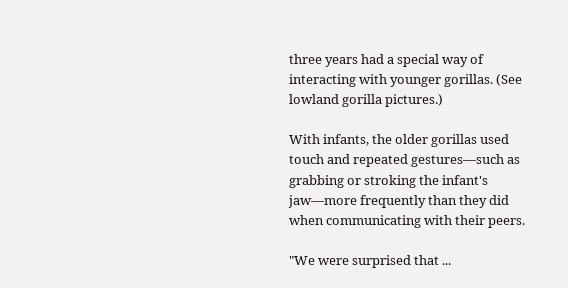three years had a special way of interacting with younger gorillas. (See lowland gorilla pictures.)

With infants, the older gorillas used touch and repeated gestures—such as grabbing or stroking the infant's jaw—more frequently than they did when communicating with their peers.

"We were surprised that ...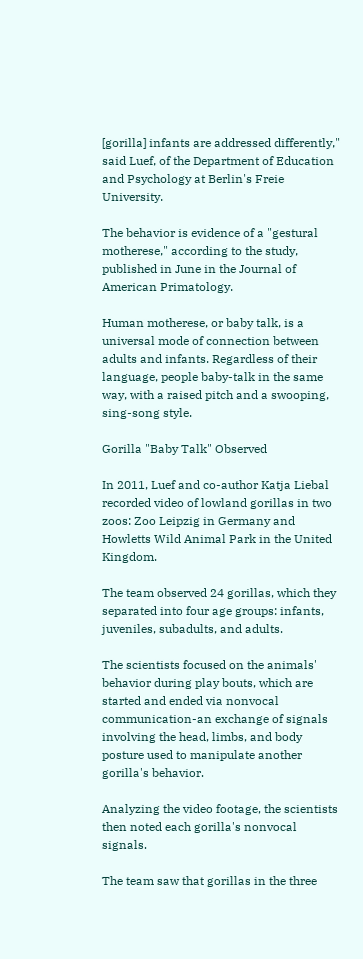[gorilla] infants are addressed differently," said Luef, of the Department of Education and Psychology at Berlin's Freie University.

The behavior is evidence of a "gestural motherese," according to the study, published in June in the Journal of American Primatology.

Human motherese, or baby talk, is a universal mode of connection between adults and infants. Regardless of their language, people baby-talk in the same way, with a raised pitch and a swooping, sing-song style.

Gorilla "Baby Talk" Observed

In 2011, Luef and co-author Katja Liebal recorded video of lowland gorillas in two zoos: Zoo Leipzig in Germany and Howletts Wild Animal Park in the United Kingdom.

The team observed 24 gorillas, which they separated into four age groups: infants, juveniles, subadults, and adults.

The scientists focused on the animals' behavior during play bouts, which are started and ended via nonvocal communication-an exchange of signals involving the head, limbs, and body posture used to manipulate another gorilla's behavior.

Analyzing the video footage, the scientists then noted each gorilla's nonvocal signals.

The team saw that gorillas in the three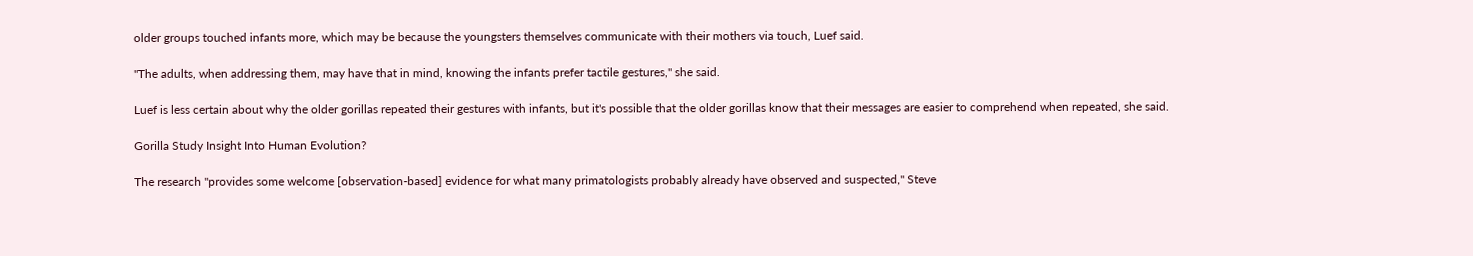older groups touched infants more, which may be because the youngsters themselves communicate with their mothers via touch, Luef said.

"The adults, when addressing them, may have that in mind, knowing the infants prefer tactile gestures," she said.

Luef is less certain about why the older gorillas repeated their gestures with infants, but it's possible that the older gorillas know that their messages are easier to comprehend when repeated, she said.

Gorilla Study Insight Into Human Evolution?

The research "provides some welcome [observation-based] evidence for what many primatologists probably already have observed and suspected," Steve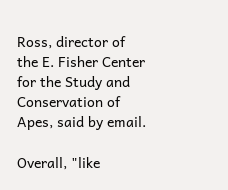Ross, director of the E. Fisher Center for the Study and Conservation of Apes, said by email.

Overall, "like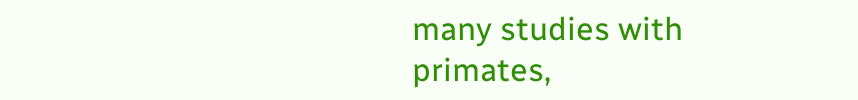many studies with primates,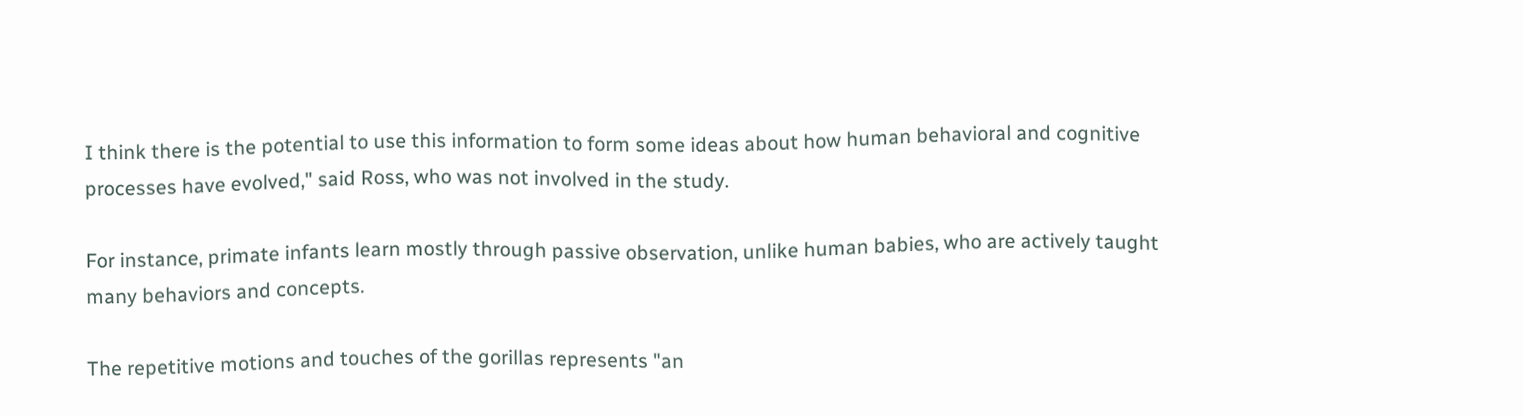I think there is the potential to use this information to form some ideas about how human behavioral and cognitive processes have evolved," said Ross, who was not involved in the study.

For instance, primate infants learn mostly through passive observation, unlike human babies, who are actively taught many behaviors and concepts.

The repetitive motions and touches of the gorillas represents "an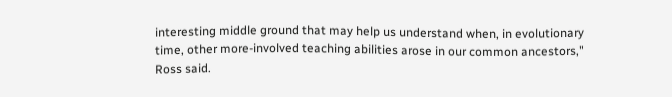interesting middle ground that may help us understand when, in evolutionary time, other more-involved teaching abilities arose in our common ancestors," Ross said.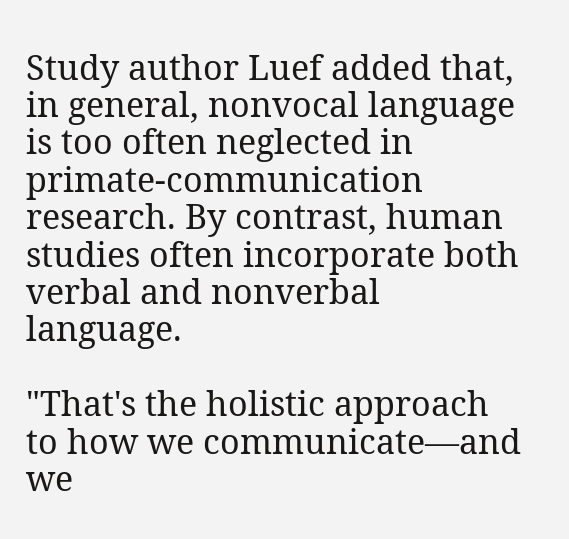Study author Luef added that, in general, nonvocal language is too often neglected in primate-communication research. By contrast, human studies often incorporate both verbal and nonverbal language.

"That's the holistic approach to how we communicate—and we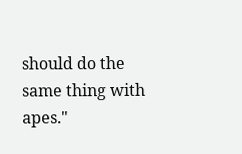should do the same thing with apes."